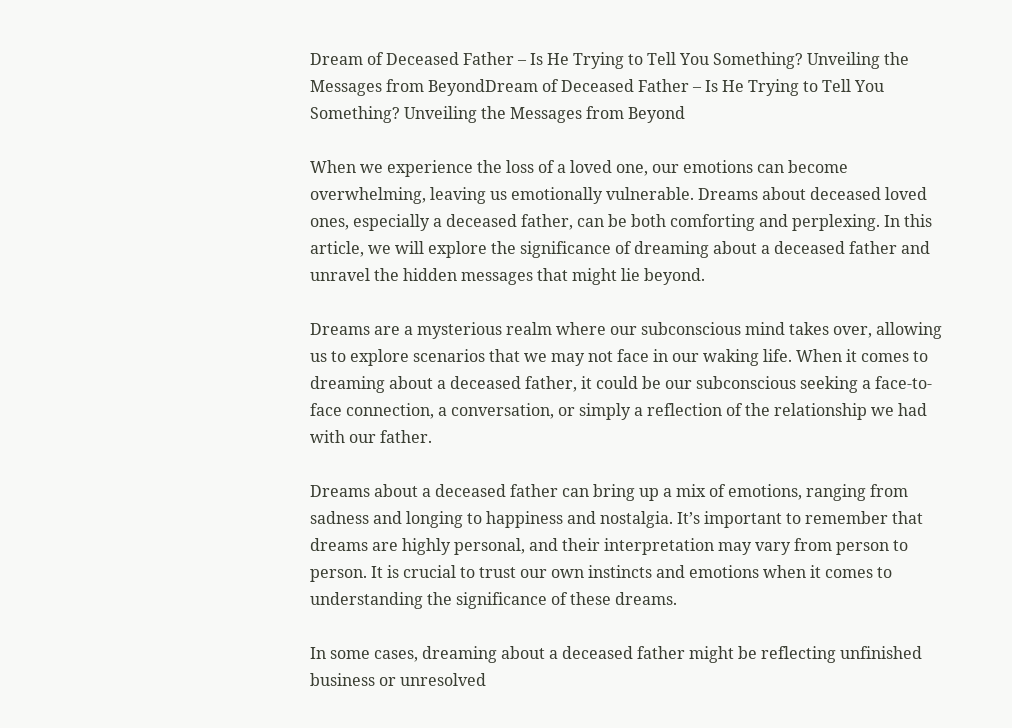Dream of Deceased Father – Is He Trying to Tell You Something? Unveiling the Messages from BeyondDream of Deceased Father – Is He Trying to Tell You Something? Unveiling the Messages from Beyond

When we experience the loss of a loved one, our emotions can become overwhelming, leaving us emotionally vulnerable. Dreams about deceased loved ones, especially a deceased father, can be both comforting and perplexing. In this article, we will explore the significance of dreaming about a deceased father and unravel the hidden messages that might lie beyond.

Dreams are a mysterious realm where our subconscious mind takes over, allowing us to explore scenarios that we may not face in our waking life. When it comes to dreaming about a deceased father, it could be our subconscious seeking a face-to-face connection, a conversation, or simply a reflection of the relationship we had with our father.

Dreams about a deceased father can bring up a mix of emotions, ranging from sadness and longing to happiness and nostalgia. It’s important to remember that dreams are highly personal, and their interpretation may vary from person to person. It is crucial to trust our own instincts and emotions when it comes to understanding the significance of these dreams.

In some cases, dreaming about a deceased father might be reflecting unfinished business or unresolved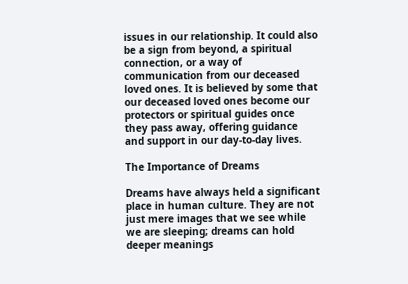issues in our relationship. It could also be a sign from beyond, a spiritual connection, or a way of communication from our deceased loved ones. It is believed by some that our deceased loved ones become our protectors or spiritual guides once they pass away, offering guidance and support in our day-to-day lives.

The Importance of Dreams

Dreams have always held a significant place in human culture. They are not just mere images that we see while we are sleeping; dreams can hold deeper meanings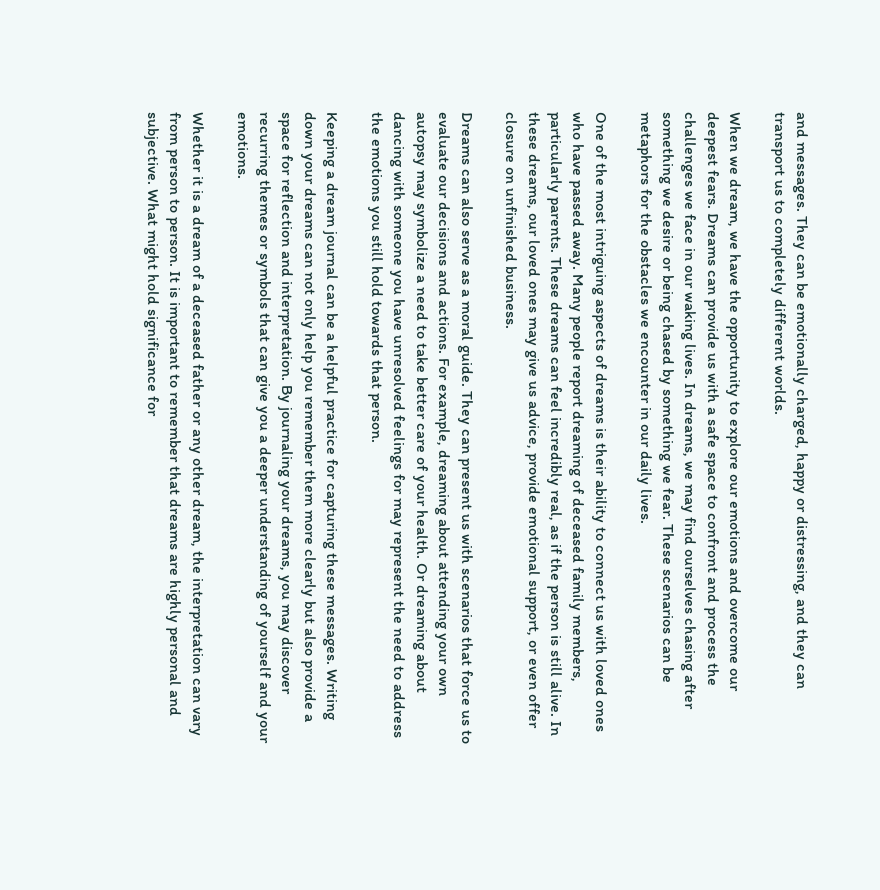and messages. They can be emotionally charged, happy or distressing, and they can transport us to completely different worlds.

When we dream, we have the opportunity to explore our emotions and overcome our deepest fears. Dreams can provide us with a safe space to confront and process the challenges we face in our waking lives. In dreams, we may find ourselves chasing after something we desire or being chased by something we fear. These scenarios can be metaphors for the obstacles we encounter in our daily lives.

One of the most intriguing aspects of dreams is their ability to connect us with loved ones who have passed away. Many people report dreaming of deceased family members, particularly parents. These dreams can feel incredibly real, as if the person is still alive. In these dreams, our loved ones may give us advice, provide emotional support, or even offer closure on unfinished business.

Dreams can also serve as a moral guide. They can present us with scenarios that force us to evaluate our decisions and actions. For example, dreaming about attending your own autopsy may symbolize a need to take better care of your health. Or dreaming about dancing with someone you have unresolved feelings for may represent the need to address the emotions you still hold towards that person.

Keeping a dream journal can be a helpful practice for capturing these messages. Writing down your dreams can not only help you remember them more clearly but also provide a space for reflection and interpretation. By journaling your dreams, you may discover recurring themes or symbols that can give you a deeper understanding of yourself and your emotions.

Whether it is a dream of a deceased father or any other dream, the interpretation can vary from person to person. It is important to remember that dreams are highly personal and subjective. What might hold significance for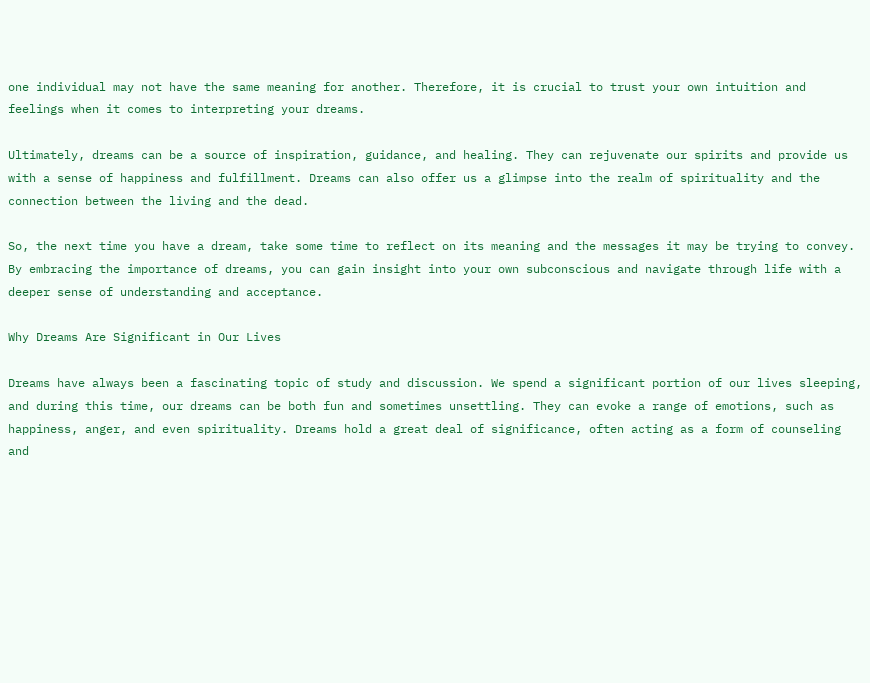one individual may not have the same meaning for another. Therefore, it is crucial to trust your own intuition and feelings when it comes to interpreting your dreams.

Ultimately, dreams can be a source of inspiration, guidance, and healing. They can rejuvenate our spirits and provide us with a sense of happiness and fulfillment. Dreams can also offer us a glimpse into the realm of spirituality and the connection between the living and the dead.

So, the next time you have a dream, take some time to reflect on its meaning and the messages it may be trying to convey. By embracing the importance of dreams, you can gain insight into your own subconscious and navigate through life with a deeper sense of understanding and acceptance.

Why Dreams Are Significant in Our Lives

Dreams have always been a fascinating topic of study and discussion. We spend a significant portion of our lives sleeping, and during this time, our dreams can be both fun and sometimes unsettling. They can evoke a range of emotions, such as happiness, anger, and even spirituality. Dreams hold a great deal of significance, often acting as a form of counseling and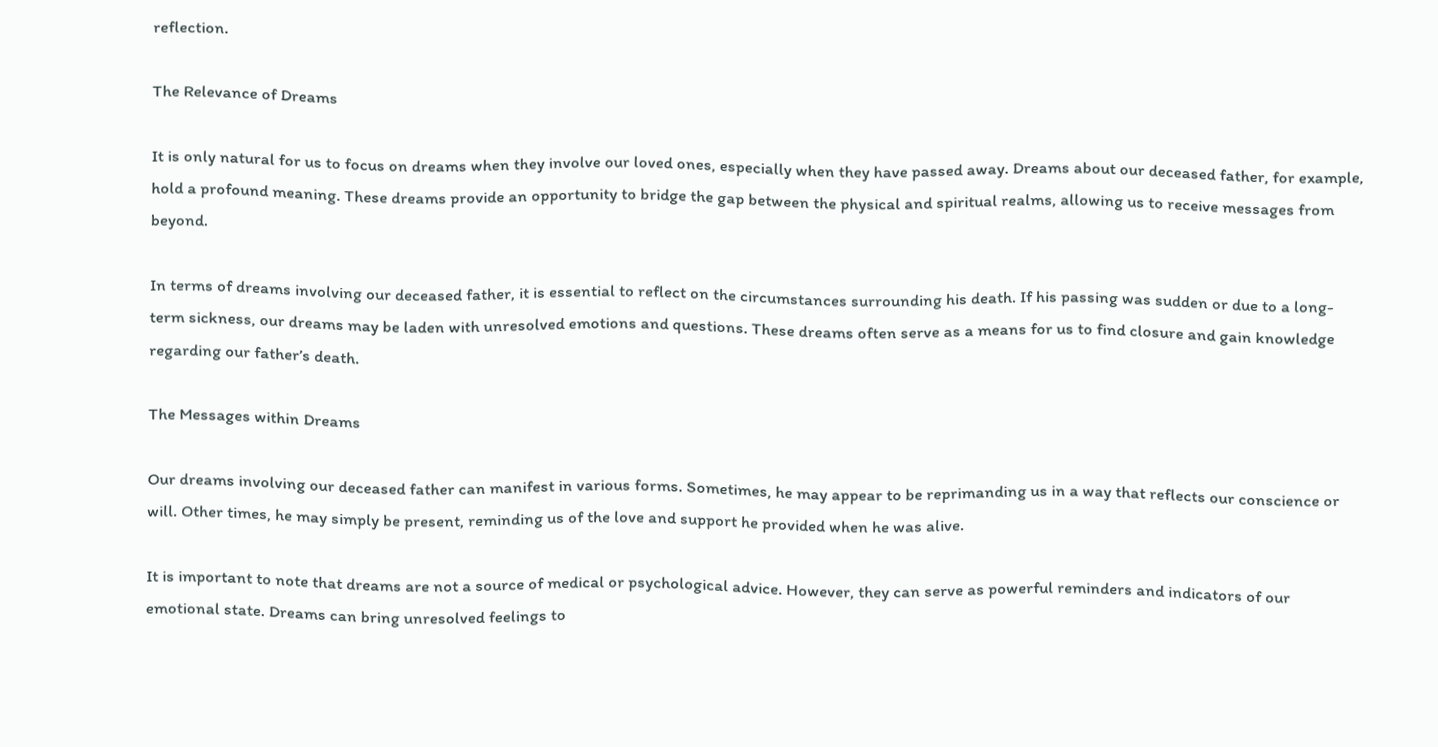reflection.

The Relevance of Dreams

It is only natural for us to focus on dreams when they involve our loved ones, especially when they have passed away. Dreams about our deceased father, for example, hold a profound meaning. These dreams provide an opportunity to bridge the gap between the physical and spiritual realms, allowing us to receive messages from beyond.

In terms of dreams involving our deceased father, it is essential to reflect on the circumstances surrounding his death. If his passing was sudden or due to a long-term sickness, our dreams may be laden with unresolved emotions and questions. These dreams often serve as a means for us to find closure and gain knowledge regarding our father’s death.

The Messages within Dreams

Our dreams involving our deceased father can manifest in various forms. Sometimes, he may appear to be reprimanding us in a way that reflects our conscience or will. Other times, he may simply be present, reminding us of the love and support he provided when he was alive.

It is important to note that dreams are not a source of medical or psychological advice. However, they can serve as powerful reminders and indicators of our emotional state. Dreams can bring unresolved feelings to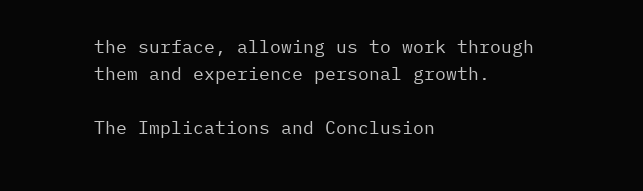the surface, allowing us to work through them and experience personal growth.

The Implications and Conclusion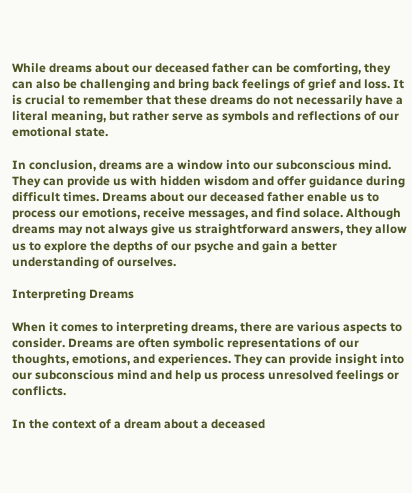While dreams about our deceased father can be comforting, they can also be challenging and bring back feelings of grief and loss. It is crucial to remember that these dreams do not necessarily have a literal meaning, but rather serve as symbols and reflections of our emotional state.

In conclusion, dreams are a window into our subconscious mind. They can provide us with hidden wisdom and offer guidance during difficult times. Dreams about our deceased father enable us to process our emotions, receive messages, and find solace. Although dreams may not always give us straightforward answers, they allow us to explore the depths of our psyche and gain a better understanding of ourselves.

Interpreting Dreams

When it comes to interpreting dreams, there are various aspects to consider. Dreams are often symbolic representations of our thoughts, emotions, and experiences. They can provide insight into our subconscious mind and help us process unresolved feelings or conflicts.

In the context of a dream about a deceased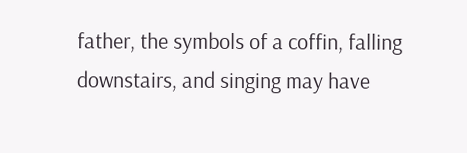father, the symbols of a coffin, falling downstairs, and singing may have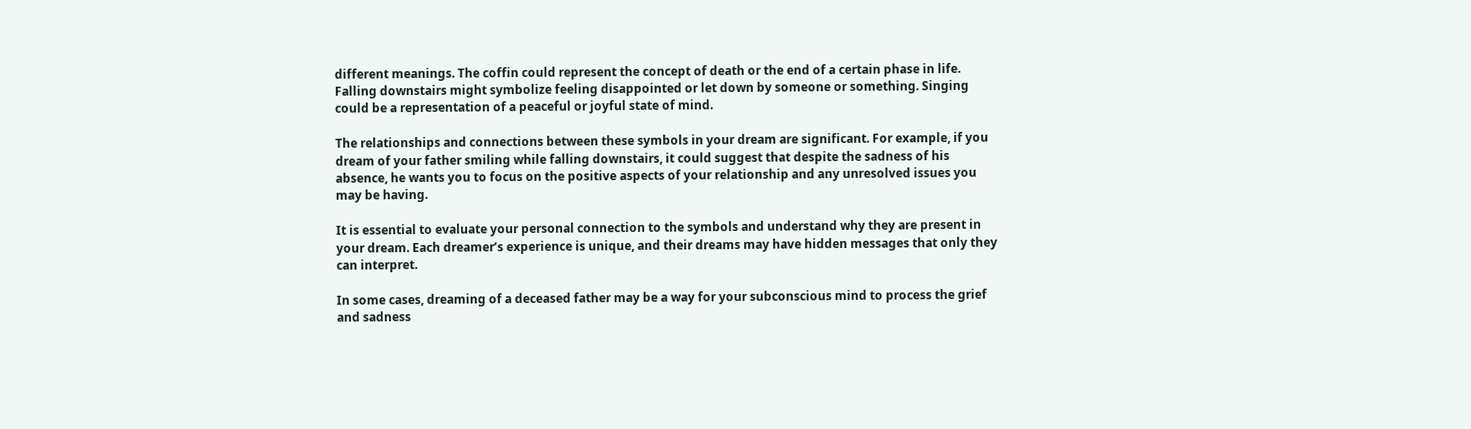different meanings. The coffin could represent the concept of death or the end of a certain phase in life. Falling downstairs might symbolize feeling disappointed or let down by someone or something. Singing could be a representation of a peaceful or joyful state of mind.

The relationships and connections between these symbols in your dream are significant. For example, if you dream of your father smiling while falling downstairs, it could suggest that despite the sadness of his absence, he wants you to focus on the positive aspects of your relationship and any unresolved issues you may be having.

It is essential to evaluate your personal connection to the symbols and understand why they are present in your dream. Each dreamer’s experience is unique, and their dreams may have hidden messages that only they can interpret.

In some cases, dreaming of a deceased father may be a way for your subconscious mind to process the grief and sadness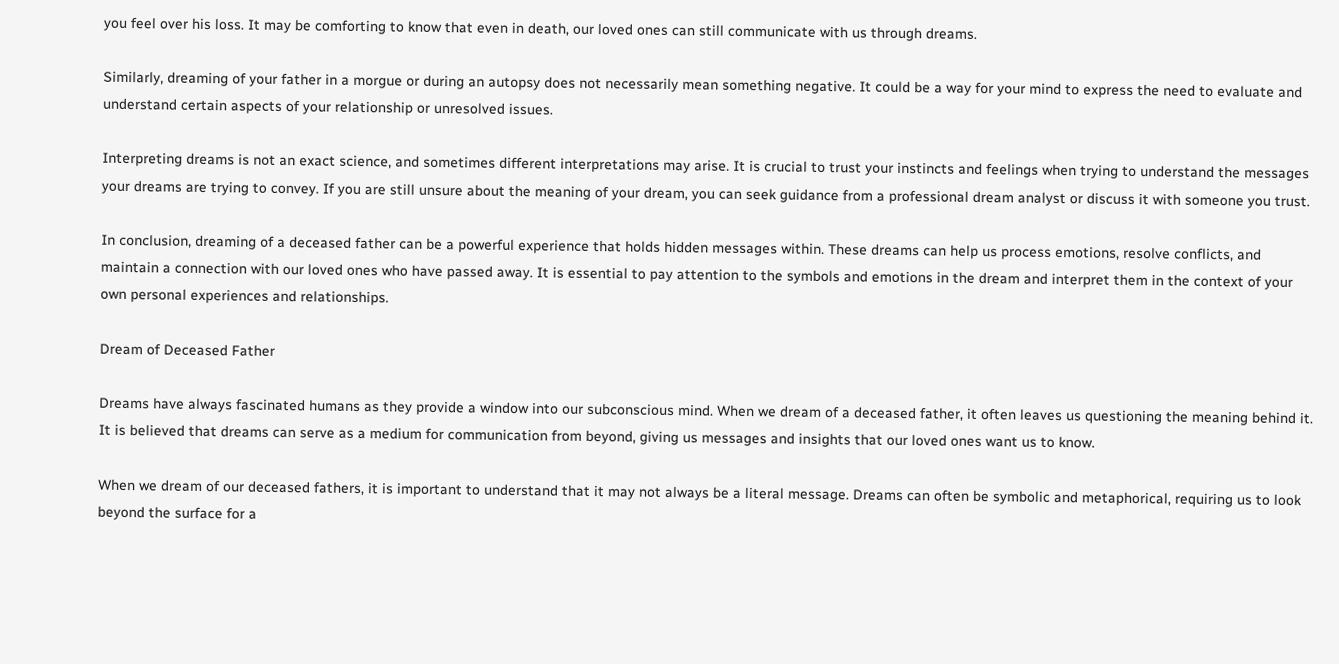you feel over his loss. It may be comforting to know that even in death, our loved ones can still communicate with us through dreams.

Similarly, dreaming of your father in a morgue or during an autopsy does not necessarily mean something negative. It could be a way for your mind to express the need to evaluate and understand certain aspects of your relationship or unresolved issues.

Interpreting dreams is not an exact science, and sometimes different interpretations may arise. It is crucial to trust your instincts and feelings when trying to understand the messages your dreams are trying to convey. If you are still unsure about the meaning of your dream, you can seek guidance from a professional dream analyst or discuss it with someone you trust.

In conclusion, dreaming of a deceased father can be a powerful experience that holds hidden messages within. These dreams can help us process emotions, resolve conflicts, and maintain a connection with our loved ones who have passed away. It is essential to pay attention to the symbols and emotions in the dream and interpret them in the context of your own personal experiences and relationships.

Dream of Deceased Father

Dreams have always fascinated humans as they provide a window into our subconscious mind. When we dream of a deceased father, it often leaves us questioning the meaning behind it. It is believed that dreams can serve as a medium for communication from beyond, giving us messages and insights that our loved ones want us to know.

When we dream of our deceased fathers, it is important to understand that it may not always be a literal message. Dreams can often be symbolic and metaphorical, requiring us to look beyond the surface for a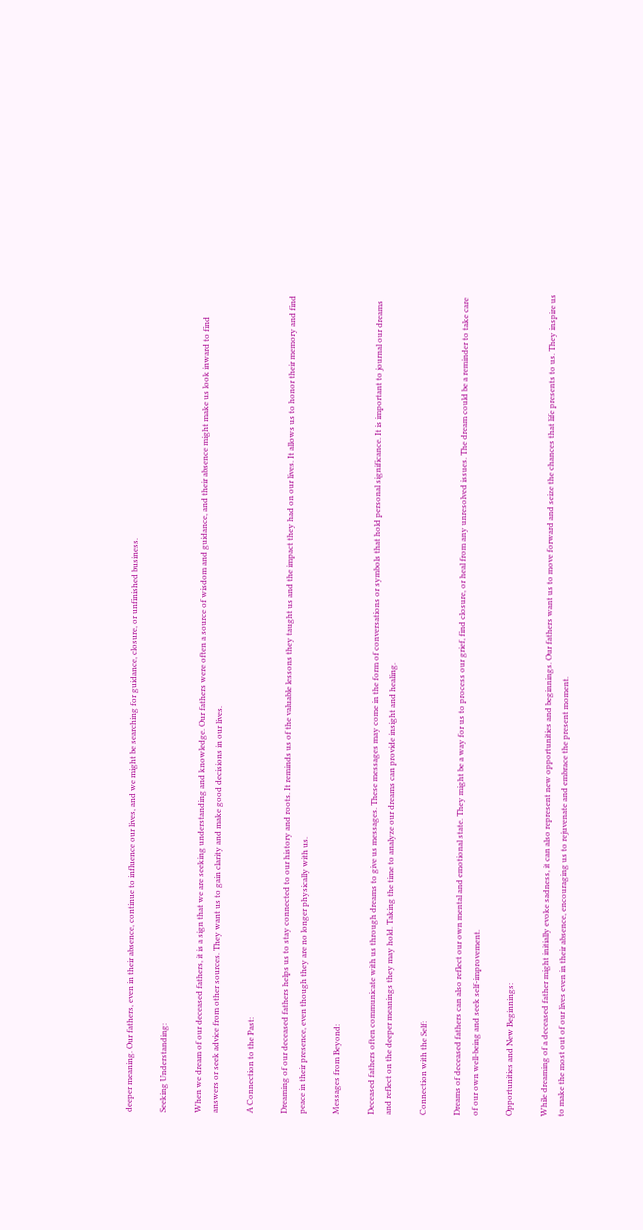deeper meaning. Our fathers, even in their absence, continue to influence our lives, and we might be searching for guidance, closure, or unfinished business.

Seeking Understanding:

When we dream of our deceased fathers, it is a sign that we are seeking understanding and knowledge. Our fathers were often a source of wisdom and guidance, and their absence might make us look inward to find answers or seek advice from other sources. They want us to gain clarity and make good decisions in our lives.

A Connection to the Past:

Dreaming of our deceased fathers helps us to stay connected to our history and roots. It reminds us of the valuable lessons they taught us and the impact they had on our lives. It allows us to honor their memory and find peace in their presence, even though they are no longer physically with us.

Messages from Beyond:

Deceased fathers often communicate with us through dreams to give us messages. These messages may come in the form of conversations or symbols that hold personal significance. It is important to journal our dreams and reflect on the deeper meanings they may hold. Taking the time to analyze our dreams can provide insight and healing.

Connection with the Self:

Dreams of deceased fathers can also reflect our own mental and emotional state. They might be a way for us to process our grief, find closure, or heal from any unresolved issues. The dream could be a reminder to take care of our own well-being and seek self-improvement.

Opportunities and New Beginnings:

While dreaming of a deceased father might initially evoke sadness, it can also represent new opportunities and beginnings. Our fathers want us to move forward and seize the chances that life presents to us. They inspire us to make the most out of our lives even in their absence, encouraging us to rejuvenate and embrace the present moment.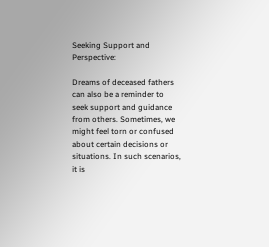Seeking Support and Perspective:

Dreams of deceased fathers can also be a reminder to seek support and guidance from others. Sometimes, we might feel torn or confused about certain decisions or situations. In such scenarios, it is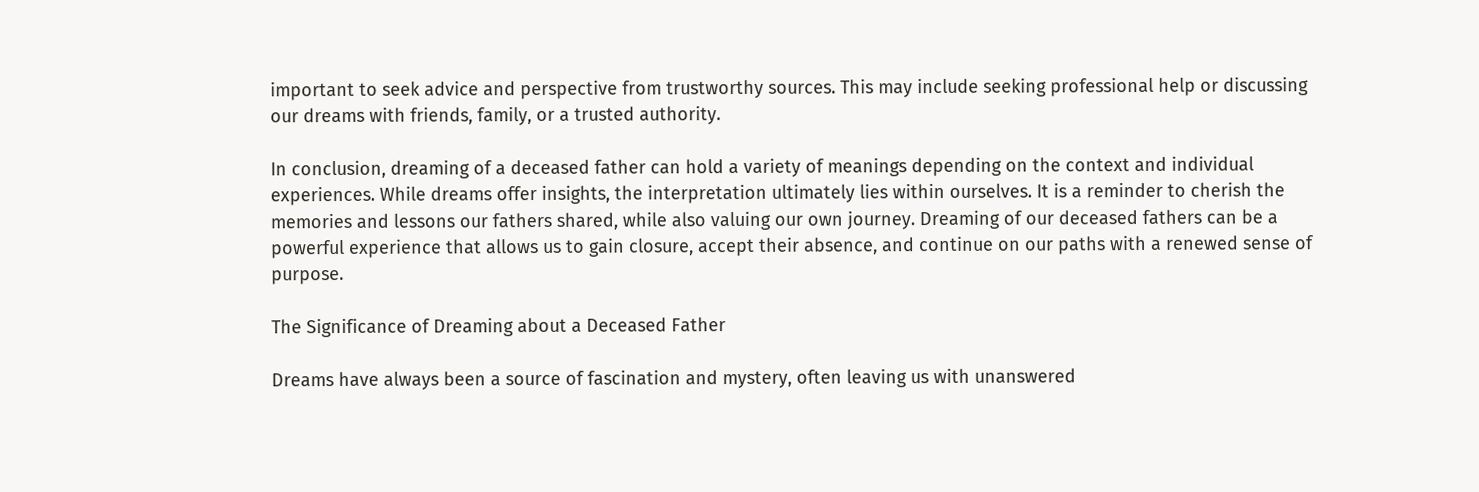important to seek advice and perspective from trustworthy sources. This may include seeking professional help or discussing our dreams with friends, family, or a trusted authority.

In conclusion, dreaming of a deceased father can hold a variety of meanings depending on the context and individual experiences. While dreams offer insights, the interpretation ultimately lies within ourselves. It is a reminder to cherish the memories and lessons our fathers shared, while also valuing our own journey. Dreaming of our deceased fathers can be a powerful experience that allows us to gain closure, accept their absence, and continue on our paths with a renewed sense of purpose.

The Significance of Dreaming about a Deceased Father

Dreams have always been a source of fascination and mystery, often leaving us with unanswered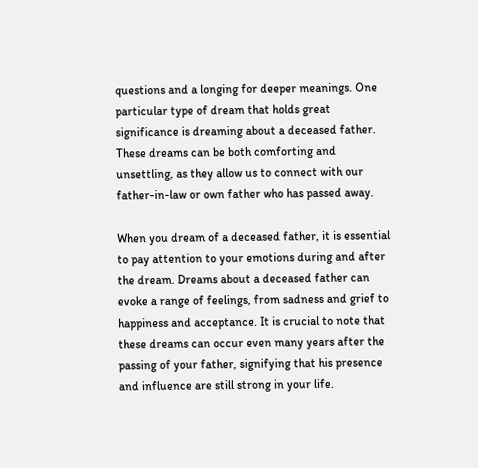questions and a longing for deeper meanings. One particular type of dream that holds great significance is dreaming about a deceased father. These dreams can be both comforting and unsettling, as they allow us to connect with our father-in-law or own father who has passed away.

When you dream of a deceased father, it is essential to pay attention to your emotions during and after the dream. Dreams about a deceased father can evoke a range of feelings, from sadness and grief to happiness and acceptance. It is crucial to note that these dreams can occur even many years after the passing of your father, signifying that his presence and influence are still strong in your life.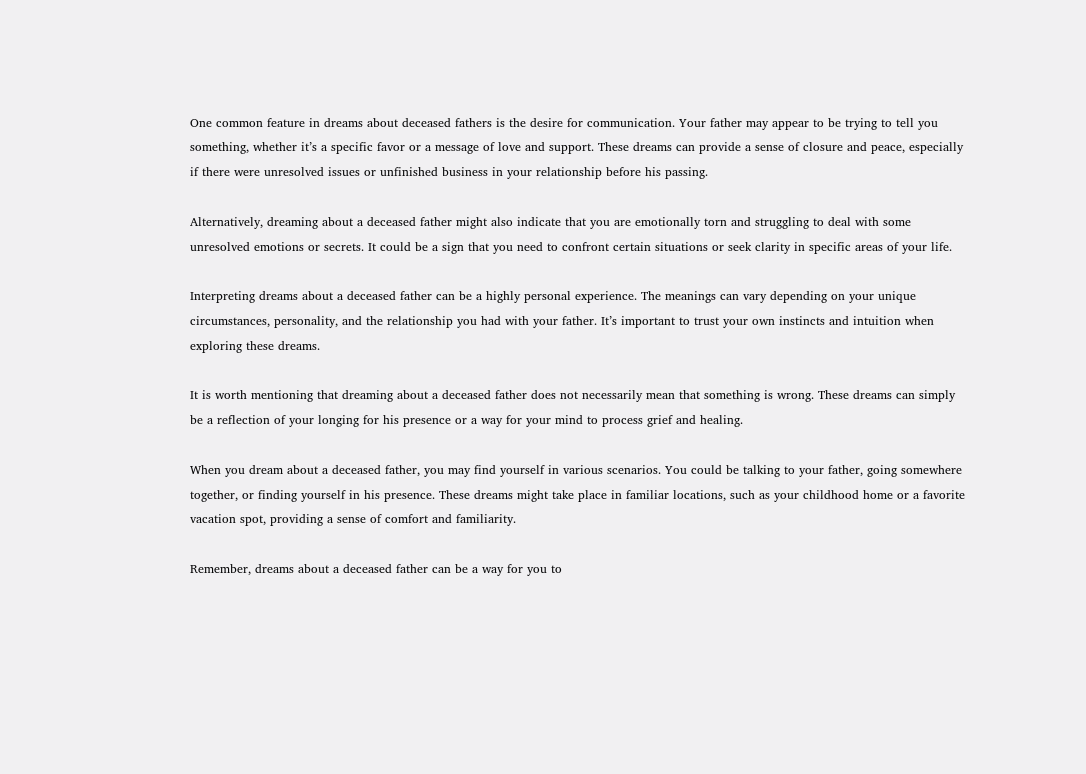One common feature in dreams about deceased fathers is the desire for communication. Your father may appear to be trying to tell you something, whether it’s a specific favor or a message of love and support. These dreams can provide a sense of closure and peace, especially if there were unresolved issues or unfinished business in your relationship before his passing.

Alternatively, dreaming about a deceased father might also indicate that you are emotionally torn and struggling to deal with some unresolved emotions or secrets. It could be a sign that you need to confront certain situations or seek clarity in specific areas of your life.

Interpreting dreams about a deceased father can be a highly personal experience. The meanings can vary depending on your unique circumstances, personality, and the relationship you had with your father. It’s important to trust your own instincts and intuition when exploring these dreams.

It is worth mentioning that dreaming about a deceased father does not necessarily mean that something is wrong. These dreams can simply be a reflection of your longing for his presence or a way for your mind to process grief and healing.

When you dream about a deceased father, you may find yourself in various scenarios. You could be talking to your father, going somewhere together, or finding yourself in his presence. These dreams might take place in familiar locations, such as your childhood home or a favorite vacation spot, providing a sense of comfort and familiarity.

Remember, dreams about a deceased father can be a way for you to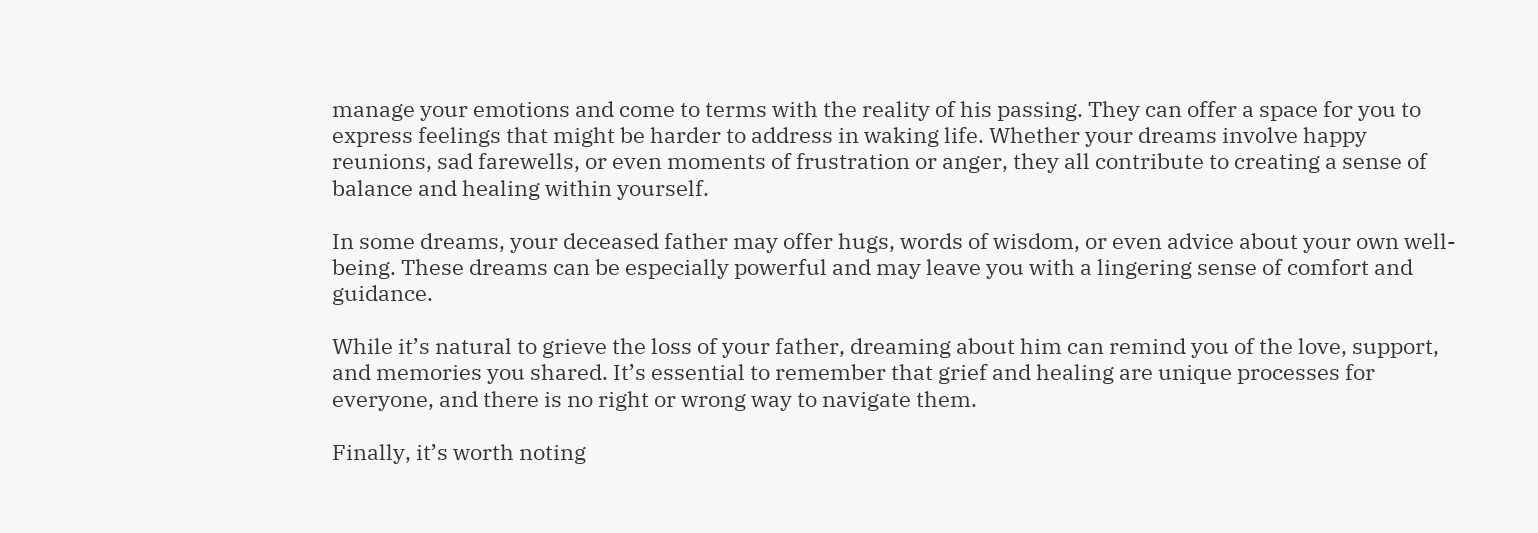manage your emotions and come to terms with the reality of his passing. They can offer a space for you to express feelings that might be harder to address in waking life. Whether your dreams involve happy reunions, sad farewells, or even moments of frustration or anger, they all contribute to creating a sense of balance and healing within yourself.

In some dreams, your deceased father may offer hugs, words of wisdom, or even advice about your own well-being. These dreams can be especially powerful and may leave you with a lingering sense of comfort and guidance.

While it’s natural to grieve the loss of your father, dreaming about him can remind you of the love, support, and memories you shared. It’s essential to remember that grief and healing are unique processes for everyone, and there is no right or wrong way to navigate them.

Finally, it’s worth noting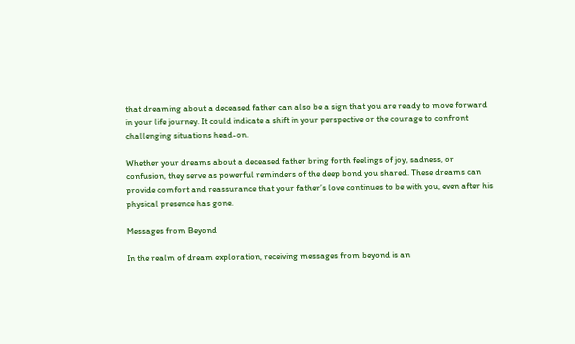that dreaming about a deceased father can also be a sign that you are ready to move forward in your life journey. It could indicate a shift in your perspective or the courage to confront challenging situations head-on.

Whether your dreams about a deceased father bring forth feelings of joy, sadness, or confusion, they serve as powerful reminders of the deep bond you shared. These dreams can provide comfort and reassurance that your father’s love continues to be with you, even after his physical presence has gone.

Messages from Beyond

In the realm of dream exploration, receiving messages from beyond is an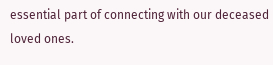essential part of connecting with our deceased loved ones.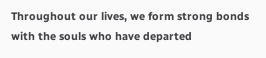Throughout our lives, we form strong bonds with the souls who have departed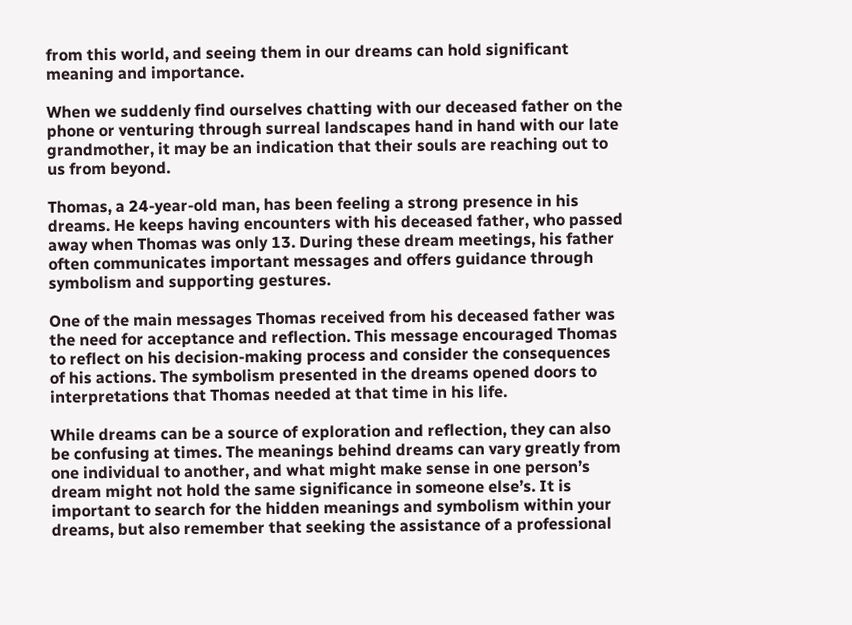from this world, and seeing them in our dreams can hold significant meaning and importance.

When we suddenly find ourselves chatting with our deceased father on the phone or venturing through surreal landscapes hand in hand with our late grandmother, it may be an indication that their souls are reaching out to us from beyond.

Thomas, a 24-year-old man, has been feeling a strong presence in his dreams. He keeps having encounters with his deceased father, who passed away when Thomas was only 13. During these dream meetings, his father often communicates important messages and offers guidance through symbolism and supporting gestures.

One of the main messages Thomas received from his deceased father was the need for acceptance and reflection. This message encouraged Thomas to reflect on his decision-making process and consider the consequences of his actions. The symbolism presented in the dreams opened doors to interpretations that Thomas needed at that time in his life.

While dreams can be a source of exploration and reflection, they can also be confusing at times. The meanings behind dreams can vary greatly from one individual to another, and what might make sense in one person’s dream might not hold the same significance in someone else’s. It is important to search for the hidden meanings and symbolism within your dreams, but also remember that seeking the assistance of a professional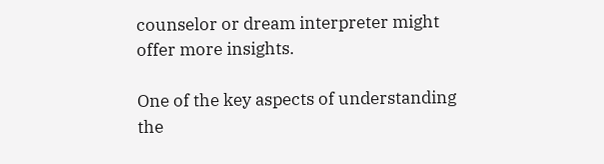counselor or dream interpreter might offer more insights.

One of the key aspects of understanding the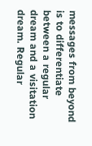messages from beyond is to differentiate between a regular dream and a visitation dream. Regular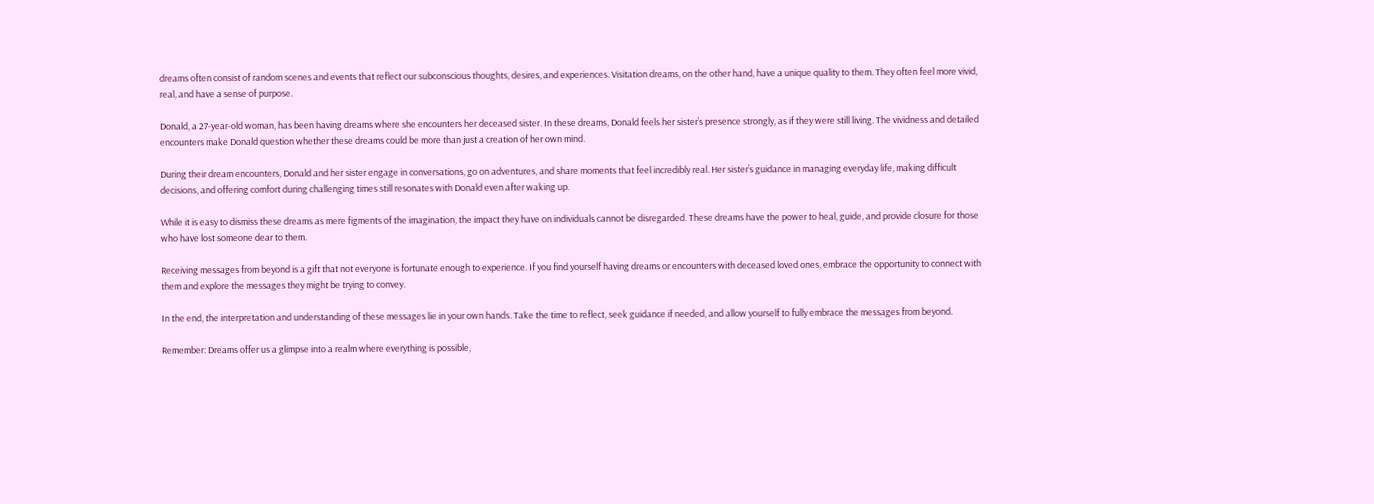dreams often consist of random scenes and events that reflect our subconscious thoughts, desires, and experiences. Visitation dreams, on the other hand, have a unique quality to them. They often feel more vivid, real, and have a sense of purpose.

Donald, a 27-year-old woman, has been having dreams where she encounters her deceased sister. In these dreams, Donald feels her sister’s presence strongly, as if they were still living. The vividness and detailed encounters make Donald question whether these dreams could be more than just a creation of her own mind.

During their dream encounters, Donald and her sister engage in conversations, go on adventures, and share moments that feel incredibly real. Her sister’s guidance in managing everyday life, making difficult decisions, and offering comfort during challenging times still resonates with Donald even after waking up.

While it is easy to dismiss these dreams as mere figments of the imagination, the impact they have on individuals cannot be disregarded. These dreams have the power to heal, guide, and provide closure for those who have lost someone dear to them.

Receiving messages from beyond is a gift that not everyone is fortunate enough to experience. If you find yourself having dreams or encounters with deceased loved ones, embrace the opportunity to connect with them and explore the messages they might be trying to convey.

In the end, the interpretation and understanding of these messages lie in your own hands. Take the time to reflect, seek guidance if needed, and allow yourself to fully embrace the messages from beyond.

Remember: Dreams offer us a glimpse into a realm where everything is possible,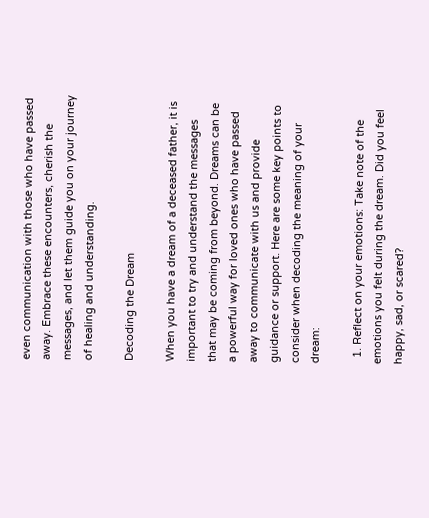even communication with those who have passed away. Embrace these encounters, cherish the messages, and let them guide you on your journey of healing and understanding.

Decoding the Dream

When you have a dream of a deceased father, it is important to try and understand the messages that may be coming from beyond. Dreams can be a powerful way for loved ones who have passed away to communicate with us and provide guidance or support. Here are some key points to consider when decoding the meaning of your dream:

  1. Reflect on your emotions: Take note of the emotions you felt during the dream. Did you feel happy, sad, or scared?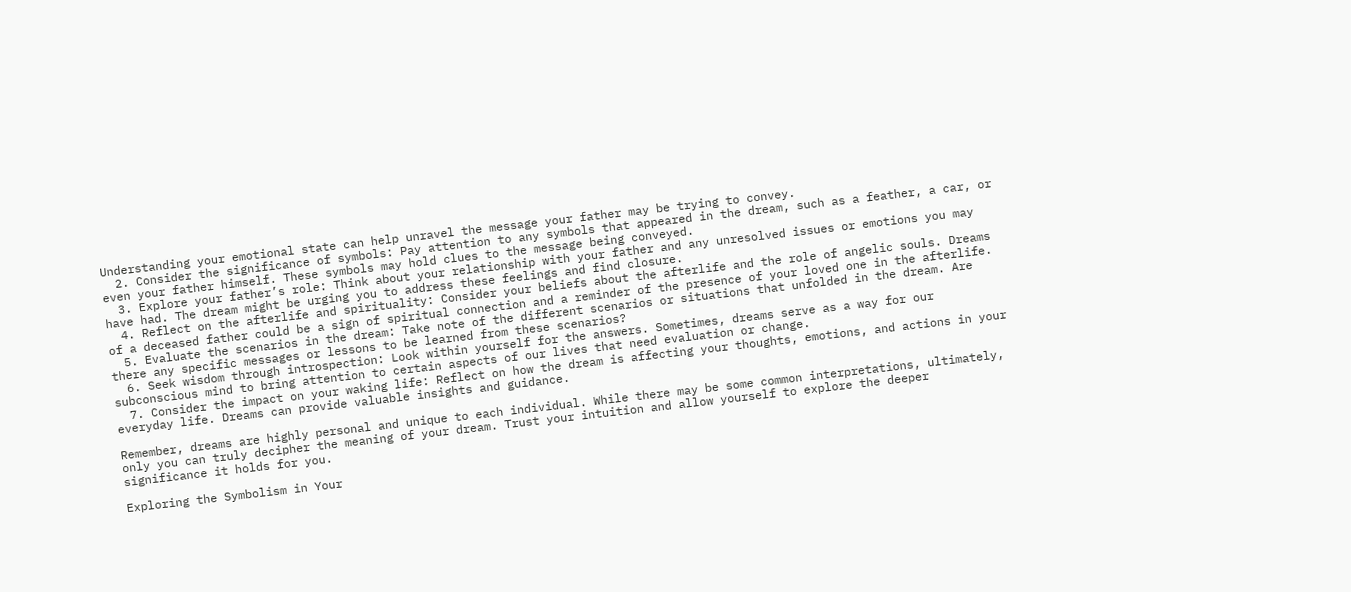Understanding your emotional state can help unravel the message your father may be trying to convey.
  2. Consider the significance of symbols: Pay attention to any symbols that appeared in the dream, such as a feather, a car, or even your father himself. These symbols may hold clues to the message being conveyed.
  3. Explore your father’s role: Think about your relationship with your father and any unresolved issues or emotions you may have had. The dream might be urging you to address these feelings and find closure.
  4. Reflect on the afterlife and spirituality: Consider your beliefs about the afterlife and the role of angelic souls. Dreams of a deceased father could be a sign of spiritual connection and a reminder of the presence of your loved one in the afterlife.
  5. Evaluate the scenarios in the dream: Take note of the different scenarios or situations that unfolded in the dream. Are there any specific messages or lessons to be learned from these scenarios?
  6. Seek wisdom through introspection: Look within yourself for the answers. Sometimes, dreams serve as a way for our subconscious mind to bring attention to certain aspects of our lives that need evaluation or change.
  7. Consider the impact on your waking life: Reflect on how the dream is affecting your thoughts, emotions, and actions in your everyday life. Dreams can provide valuable insights and guidance.

Remember, dreams are highly personal and unique to each individual. While there may be some common interpretations, ultimately, only you can truly decipher the meaning of your dream. Trust your intuition and allow yourself to explore the deeper significance it holds for you.

Exploring the Symbolism in Your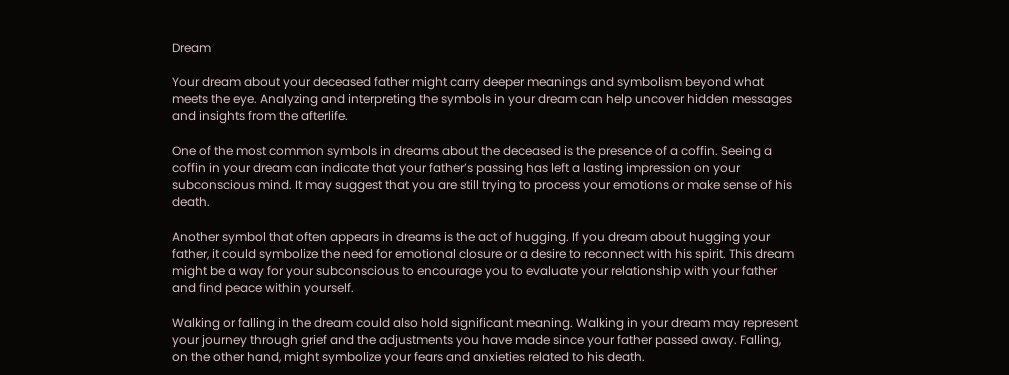Dream

Your dream about your deceased father might carry deeper meanings and symbolism beyond what meets the eye. Analyzing and interpreting the symbols in your dream can help uncover hidden messages and insights from the afterlife.

One of the most common symbols in dreams about the deceased is the presence of a coffin. Seeing a coffin in your dream can indicate that your father’s passing has left a lasting impression on your subconscious mind. It may suggest that you are still trying to process your emotions or make sense of his death.

Another symbol that often appears in dreams is the act of hugging. If you dream about hugging your father, it could symbolize the need for emotional closure or a desire to reconnect with his spirit. This dream might be a way for your subconscious to encourage you to evaluate your relationship with your father and find peace within yourself.

Walking or falling in the dream could also hold significant meaning. Walking in your dream may represent your journey through grief and the adjustments you have made since your father passed away. Falling, on the other hand, might symbolize your fears and anxieties related to his death.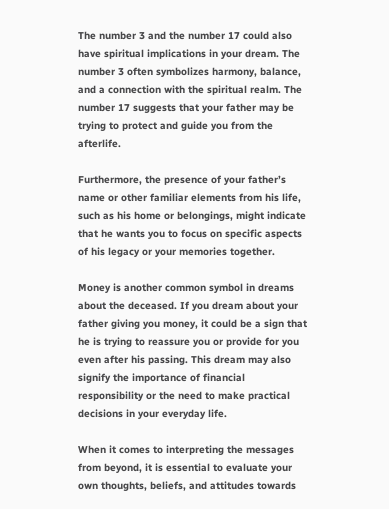The number 3 and the number 17 could also have spiritual implications in your dream. The number 3 often symbolizes harmony, balance, and a connection with the spiritual realm. The number 17 suggests that your father may be trying to protect and guide you from the afterlife.

Furthermore, the presence of your father’s name or other familiar elements from his life, such as his home or belongings, might indicate that he wants you to focus on specific aspects of his legacy or your memories together.

Money is another common symbol in dreams about the deceased. If you dream about your father giving you money, it could be a sign that he is trying to reassure you or provide for you even after his passing. This dream may also signify the importance of financial responsibility or the need to make practical decisions in your everyday life.

When it comes to interpreting the messages from beyond, it is essential to evaluate your own thoughts, beliefs, and attitudes towards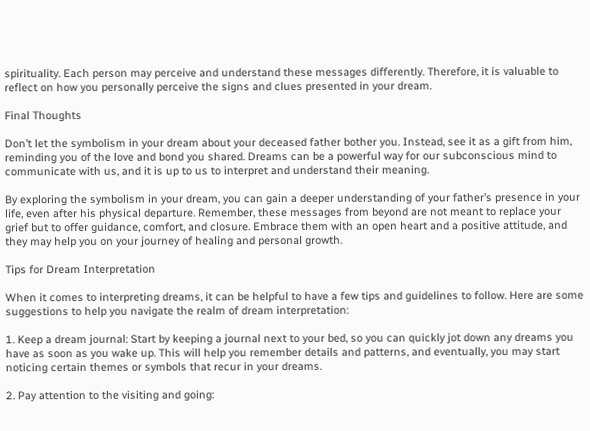spirituality. Each person may perceive and understand these messages differently. Therefore, it is valuable to reflect on how you personally perceive the signs and clues presented in your dream.

Final Thoughts

Don’t let the symbolism in your dream about your deceased father bother you. Instead, see it as a gift from him, reminding you of the love and bond you shared. Dreams can be a powerful way for our subconscious mind to communicate with us, and it is up to us to interpret and understand their meaning.

By exploring the symbolism in your dream, you can gain a deeper understanding of your father’s presence in your life, even after his physical departure. Remember, these messages from beyond are not meant to replace your grief but to offer guidance, comfort, and closure. Embrace them with an open heart and a positive attitude, and they may help you on your journey of healing and personal growth.

Tips for Dream Interpretation

When it comes to interpreting dreams, it can be helpful to have a few tips and guidelines to follow. Here are some suggestions to help you navigate the realm of dream interpretation:

1. Keep a dream journal: Start by keeping a journal next to your bed, so you can quickly jot down any dreams you have as soon as you wake up. This will help you remember details and patterns, and eventually, you may start noticing certain themes or symbols that recur in your dreams.

2. Pay attention to the visiting and going: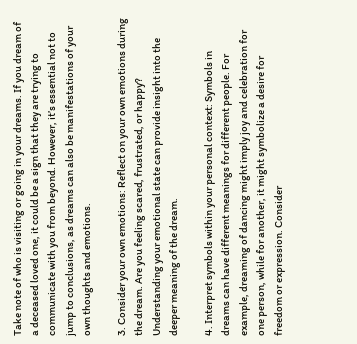Take note of who is visiting or going in your dreams. If you dream of a deceased loved one, it could be a sign that they are trying to communicate with you from beyond. However, it’s essential not to jump to conclusions, as dreams can also be manifestations of your own thoughts and emotions.

3. Consider your own emotions: Reflect on your own emotions during the dream. Are you feeling scared, frustrated, or happy? Understanding your emotional state can provide insight into the deeper meaning of the dream.

4. Interpret symbols within your personal context: Symbols in dreams can have different meanings for different people. For example, dreaming of dancing might imply joy and celebration for one person, while for another, it might symbolize a desire for freedom or expression. Consider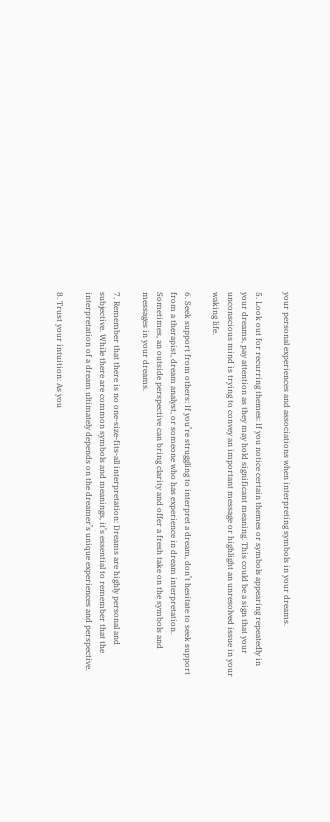your personal experiences and associations when interpreting symbols in your dreams.

5. Look out for recurring themes: If you notice certain themes or symbols appearing repeatedly in your dreams, pay attention as they may hold significant meaning. This could be a sign that your unconscious mind is trying to convey an important message or highlight an unresolved issue in your waking life.

6. Seek support from others: If you’re struggling to interpret a dream, don’t hesitate to seek support from a therapist, dream analyst, or someone who has experience in dream interpretation. Sometimes, an outside perspective can bring clarity and offer a fresh take on the symbols and messages in your dreams.

7. Remember that there is no one-size-fits-all interpretation: Dreams are highly personal and subjective. While there are common symbols and meanings, it’s essential to remember that the interpretation of a dream ultimately depends on the dreamer’s unique experiences and perspective.

8. Trust your intuition: As you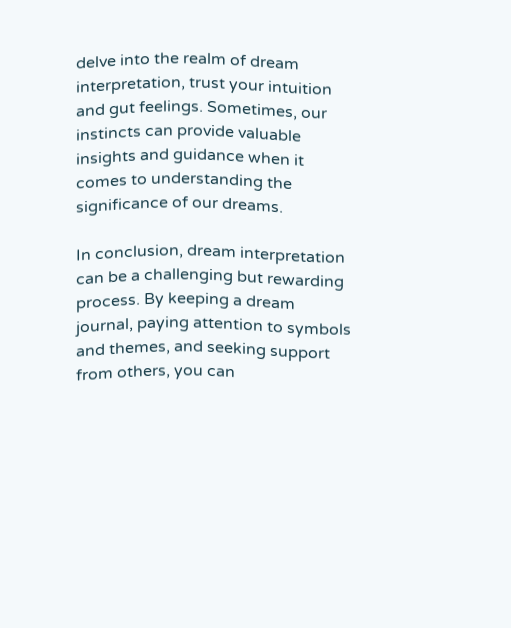delve into the realm of dream interpretation, trust your intuition and gut feelings. Sometimes, our instincts can provide valuable insights and guidance when it comes to understanding the significance of our dreams.

In conclusion, dream interpretation can be a challenging but rewarding process. By keeping a dream journal, paying attention to symbols and themes, and seeking support from others, you can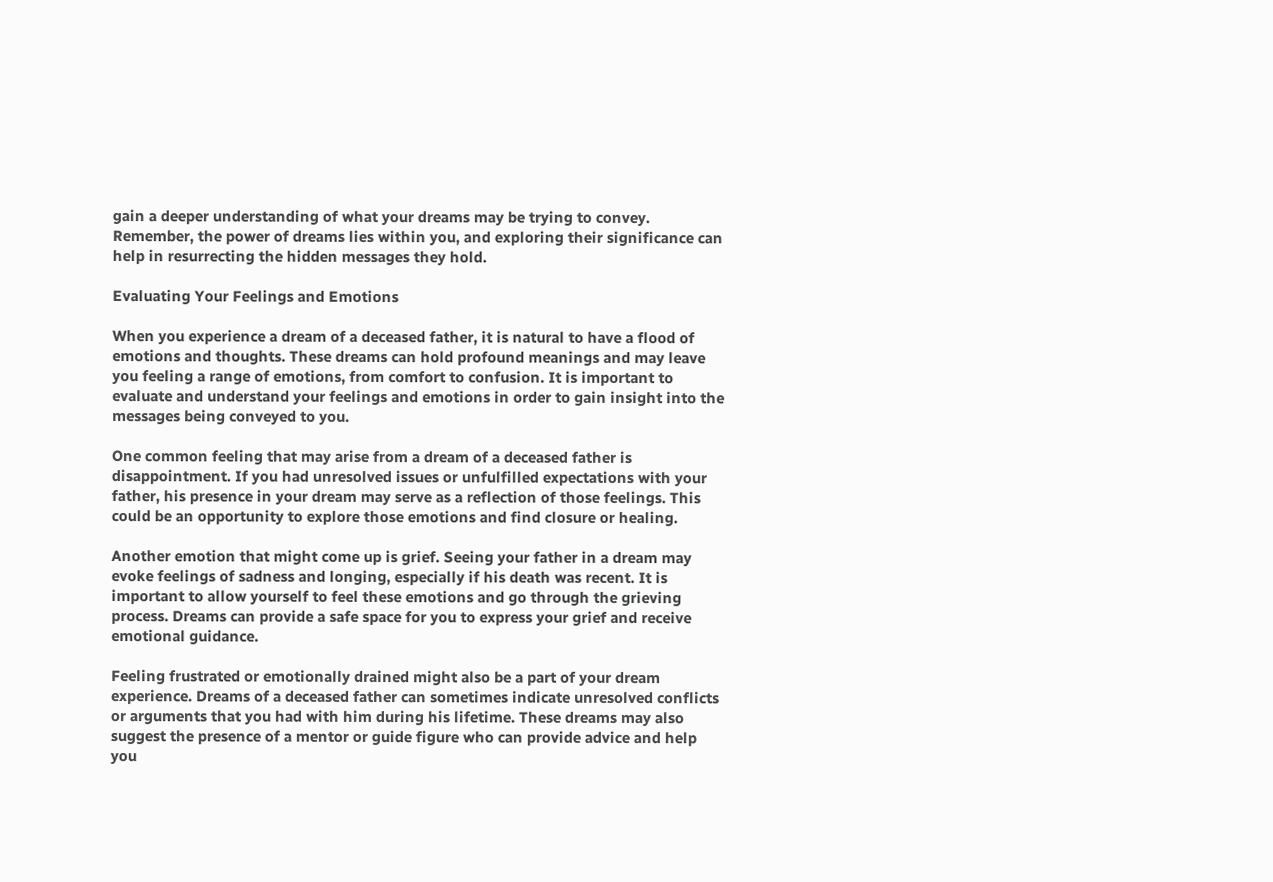gain a deeper understanding of what your dreams may be trying to convey. Remember, the power of dreams lies within you, and exploring their significance can help in resurrecting the hidden messages they hold.

Evaluating Your Feelings and Emotions

When you experience a dream of a deceased father, it is natural to have a flood of emotions and thoughts. These dreams can hold profound meanings and may leave you feeling a range of emotions, from comfort to confusion. It is important to evaluate and understand your feelings and emotions in order to gain insight into the messages being conveyed to you.

One common feeling that may arise from a dream of a deceased father is disappointment. If you had unresolved issues or unfulfilled expectations with your father, his presence in your dream may serve as a reflection of those feelings. This could be an opportunity to explore those emotions and find closure or healing.

Another emotion that might come up is grief. Seeing your father in a dream may evoke feelings of sadness and longing, especially if his death was recent. It is important to allow yourself to feel these emotions and go through the grieving process. Dreams can provide a safe space for you to express your grief and receive emotional guidance.

Feeling frustrated or emotionally drained might also be a part of your dream experience. Dreams of a deceased father can sometimes indicate unresolved conflicts or arguments that you had with him during his lifetime. These dreams may also suggest the presence of a mentor or guide figure who can provide advice and help you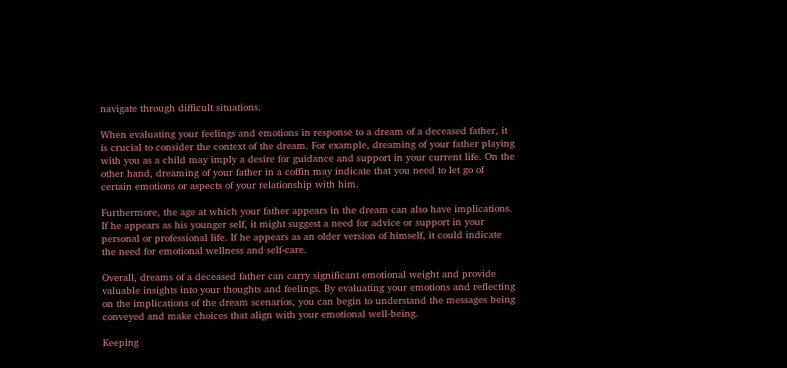navigate through difficult situations.

When evaluating your feelings and emotions in response to a dream of a deceased father, it is crucial to consider the context of the dream. For example, dreaming of your father playing with you as a child may imply a desire for guidance and support in your current life. On the other hand, dreaming of your father in a coffin may indicate that you need to let go of certain emotions or aspects of your relationship with him.

Furthermore, the age at which your father appears in the dream can also have implications. If he appears as his younger self, it might suggest a need for advice or support in your personal or professional life. If he appears as an older version of himself, it could indicate the need for emotional wellness and self-care.

Overall, dreams of a deceased father can carry significant emotional weight and provide valuable insights into your thoughts and feelings. By evaluating your emotions and reflecting on the implications of the dream scenarios, you can begin to understand the messages being conveyed and make choices that align with your emotional well-being.

Keeping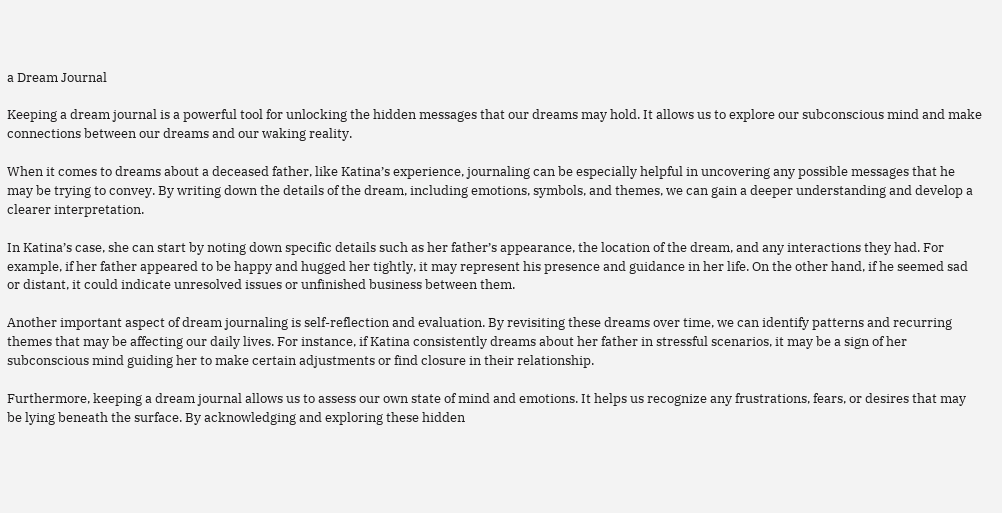a Dream Journal

Keeping a dream journal is a powerful tool for unlocking the hidden messages that our dreams may hold. It allows us to explore our subconscious mind and make connections between our dreams and our waking reality.

When it comes to dreams about a deceased father, like Katina’s experience, journaling can be especially helpful in uncovering any possible messages that he may be trying to convey. By writing down the details of the dream, including emotions, symbols, and themes, we can gain a deeper understanding and develop a clearer interpretation.

In Katina’s case, she can start by noting down specific details such as her father’s appearance, the location of the dream, and any interactions they had. For example, if her father appeared to be happy and hugged her tightly, it may represent his presence and guidance in her life. On the other hand, if he seemed sad or distant, it could indicate unresolved issues or unfinished business between them.

Another important aspect of dream journaling is self-reflection and evaluation. By revisiting these dreams over time, we can identify patterns and recurring themes that may be affecting our daily lives. For instance, if Katina consistently dreams about her father in stressful scenarios, it may be a sign of her subconscious mind guiding her to make certain adjustments or find closure in their relationship.

Furthermore, keeping a dream journal allows us to assess our own state of mind and emotions. It helps us recognize any frustrations, fears, or desires that may be lying beneath the surface. By acknowledging and exploring these hidden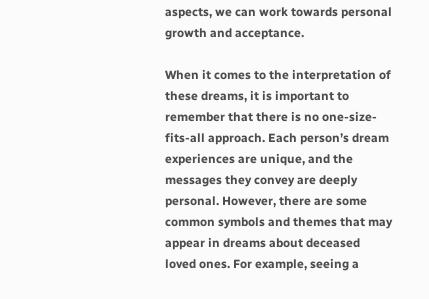aspects, we can work towards personal growth and acceptance.

When it comes to the interpretation of these dreams, it is important to remember that there is no one-size-fits-all approach. Each person’s dream experiences are unique, and the messages they convey are deeply personal. However, there are some common symbols and themes that may appear in dreams about deceased loved ones. For example, seeing a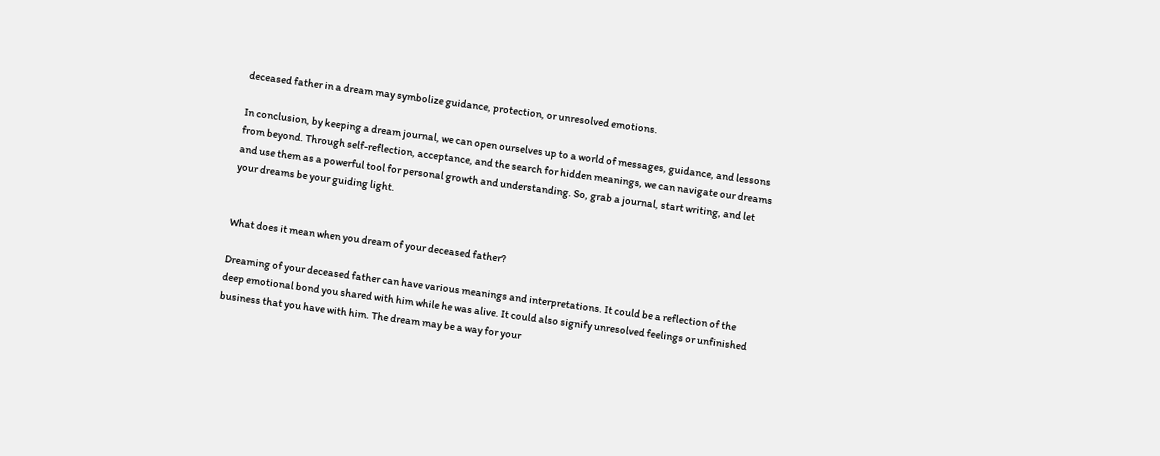deceased father in a dream may symbolize guidance, protection, or unresolved emotions.

In conclusion, by keeping a dream journal, we can open ourselves up to a world of messages, guidance, and lessons from beyond. Through self-reflection, acceptance, and the search for hidden meanings, we can navigate our dreams and use them as a powerful tool for personal growth and understanding. So, grab a journal, start writing, and let your dreams be your guiding light.


What does it mean when you dream of your deceased father?

Dreaming of your deceased father can have various meanings and interpretations. It could be a reflection of the deep emotional bond you shared with him while he was alive. It could also signify unresolved feelings or unfinished business that you have with him. The dream may be a way for your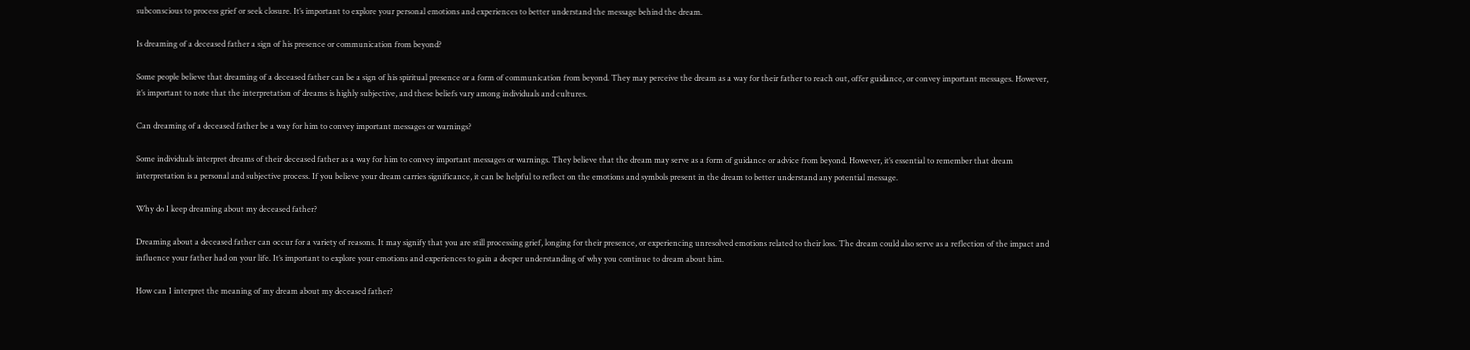subconscious to process grief or seek closure. It’s important to explore your personal emotions and experiences to better understand the message behind the dream.

Is dreaming of a deceased father a sign of his presence or communication from beyond?

Some people believe that dreaming of a deceased father can be a sign of his spiritual presence or a form of communication from beyond. They may perceive the dream as a way for their father to reach out, offer guidance, or convey important messages. However, it’s important to note that the interpretation of dreams is highly subjective, and these beliefs vary among individuals and cultures.

Can dreaming of a deceased father be a way for him to convey important messages or warnings?

Some individuals interpret dreams of their deceased father as a way for him to convey important messages or warnings. They believe that the dream may serve as a form of guidance or advice from beyond. However, it’s essential to remember that dream interpretation is a personal and subjective process. If you believe your dream carries significance, it can be helpful to reflect on the emotions and symbols present in the dream to better understand any potential message.

Why do I keep dreaming about my deceased father?

Dreaming about a deceased father can occur for a variety of reasons. It may signify that you are still processing grief, longing for their presence, or experiencing unresolved emotions related to their loss. The dream could also serve as a reflection of the impact and influence your father had on your life. It’s important to explore your emotions and experiences to gain a deeper understanding of why you continue to dream about him.

How can I interpret the meaning of my dream about my deceased father?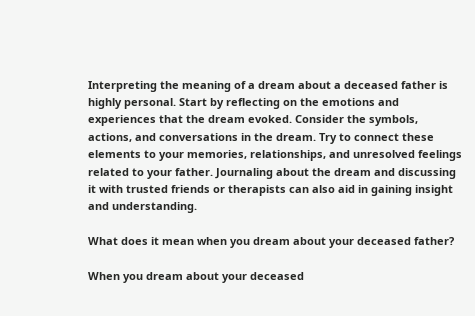Interpreting the meaning of a dream about a deceased father is highly personal. Start by reflecting on the emotions and experiences that the dream evoked. Consider the symbols, actions, and conversations in the dream. Try to connect these elements to your memories, relationships, and unresolved feelings related to your father. Journaling about the dream and discussing it with trusted friends or therapists can also aid in gaining insight and understanding.

What does it mean when you dream about your deceased father?

When you dream about your deceased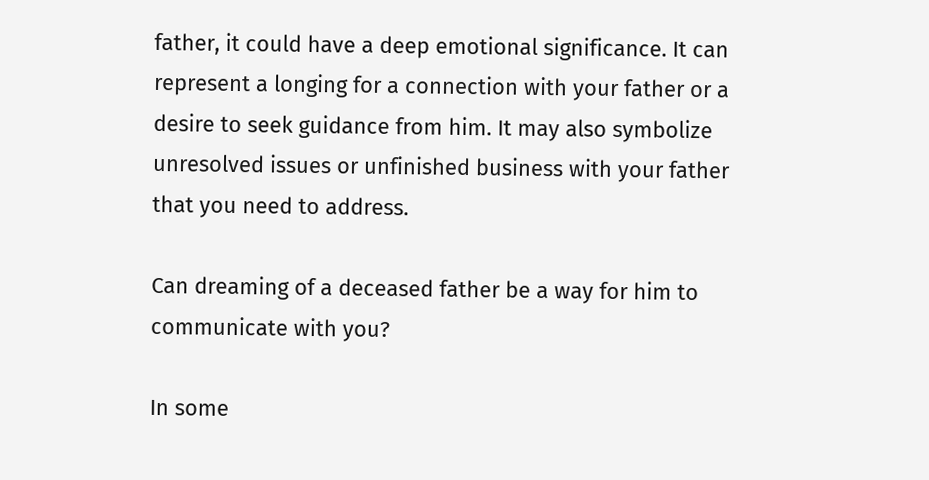father, it could have a deep emotional significance. It can represent a longing for a connection with your father or a desire to seek guidance from him. It may also symbolize unresolved issues or unfinished business with your father that you need to address.

Can dreaming of a deceased father be a way for him to communicate with you?

In some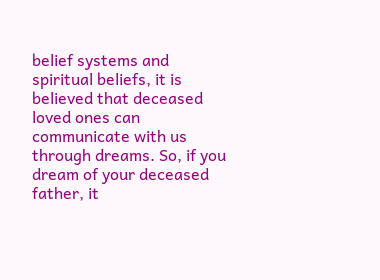belief systems and spiritual beliefs, it is believed that deceased loved ones can communicate with us through dreams. So, if you dream of your deceased father, it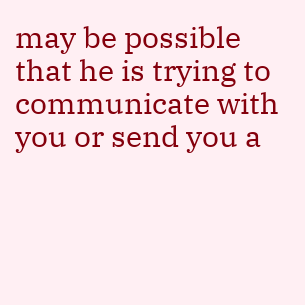may be possible that he is trying to communicate with you or send you a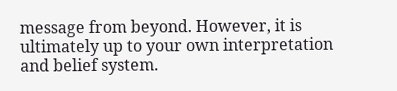message from beyond. However, it is ultimately up to your own interpretation and belief system.